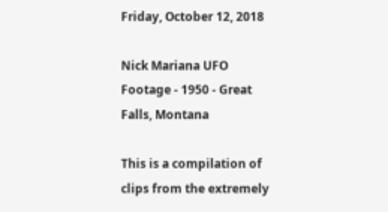Friday, October 12, 2018

Nick Mariana UFO Footage - 1950 - Great Falls, Montana

This is a compilation of clips from the extremely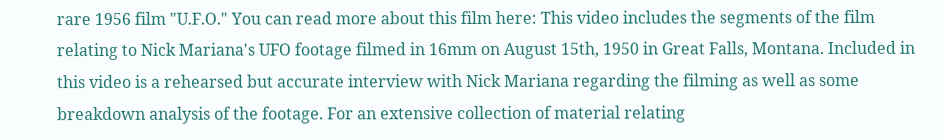rare 1956 film "U.F.O." You can read more about this film here: This video includes the segments of the film relating to Nick Mariana's UFO footage filmed in 16mm on August 15th, 1950 in Great Falls, Montana. Included in this video is a rehearsed but accurate interview with Nick Mariana regarding the filming as well as some breakdown analysis of the footage. For an extensive collection of material relating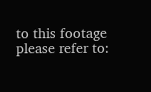to this footage please refer to: